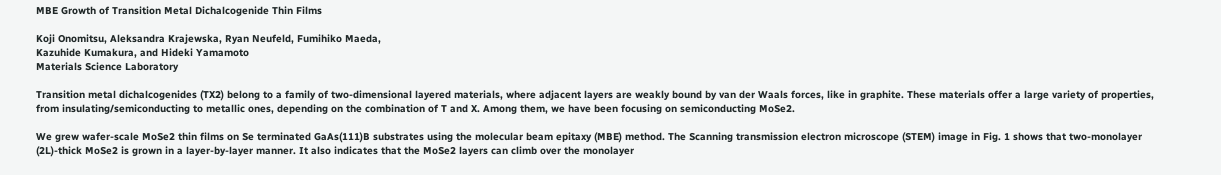MBE Growth of Transition Metal Dichalcogenide Thin Films

Koji Onomitsu, Aleksandra Krajewska, Ryan Neufeld, Fumihiko Maeda,
Kazuhide Kumakura, and Hideki Yamamoto
Materials Science Laboratory

Transition metal dichalcogenides (TX2) belong to a family of two-dimensional layered materials, where adjacent layers are weakly bound by van der Waals forces, like in graphite. These materials offer a large variety of properties, from insulating/semiconducting to metallic ones, depending on the combination of T and X. Among them, we have been focusing on semiconducting MoSe2.

We grew wafer-scale MoSe2 thin films on Se terminated GaAs(111)B substrates using the molecular beam epitaxy (MBE) method. The Scanning transmission electron microscope (STEM) image in Fig. 1 shows that two-monolayer (2L)-thick MoSe2 is grown in a layer-by-layer manner. It also indicates that the MoSe2 layers can climb over the monolayer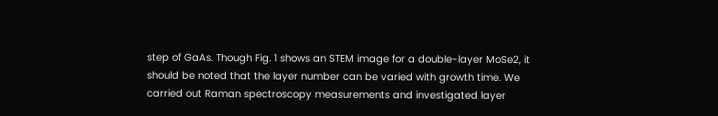step of GaAs. Though Fig. 1 shows an STEM image for a double-layer MoSe2, it should be noted that the layer number can be varied with growth time. We carried out Raman spectroscopy measurements and investigated layer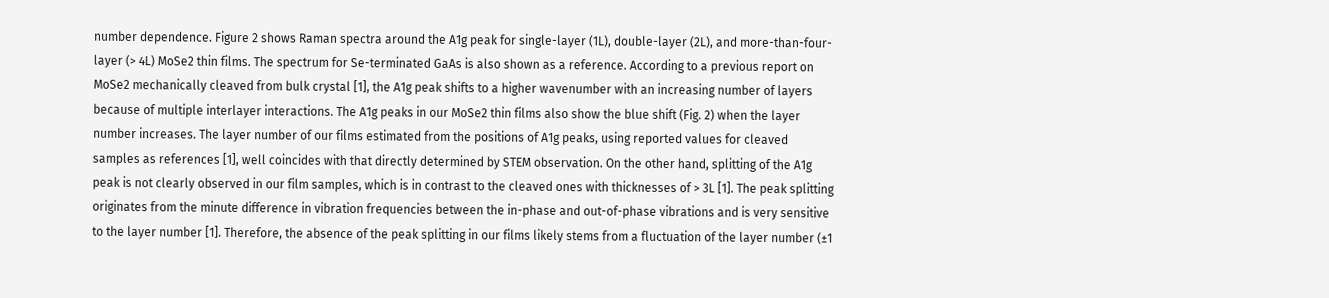number dependence. Figure 2 shows Raman spectra around the A1g peak for single-layer (1L), double-layer (2L), and more-than-four-layer (> 4L) MoSe2 thin films. The spectrum for Se-terminated GaAs is also shown as a reference. According to a previous report on MoSe2 mechanically cleaved from bulk crystal [1], the A1g peak shifts to a higher wavenumber with an increasing number of layers because of multiple interlayer interactions. The A1g peaks in our MoSe2 thin films also show the blue shift (Fig. 2) when the layer number increases. The layer number of our films estimated from the positions of A1g peaks, using reported values for cleaved samples as references [1], well coincides with that directly determined by STEM observation. On the other hand, splitting of the A1g peak is not clearly observed in our film samples, which is in contrast to the cleaved ones with thicknesses of > 3L [1]. The peak splitting originates from the minute difference in vibration frequencies between the in-phase and out-of-phase vibrations and is very sensitive to the layer number [1]. Therefore, the absence of the peak splitting in our films likely stems from a fluctuation of the layer number (±1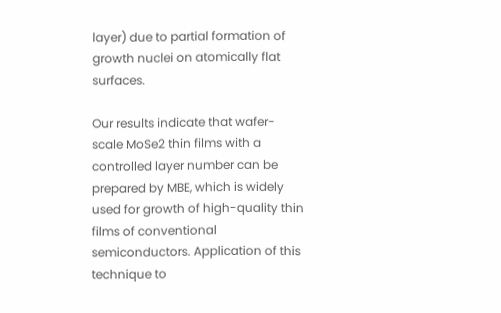layer) due to partial formation of growth nuclei on atomically flat surfaces.

Our results indicate that wafer-scale MoSe2 thin films with a controlled layer number can be prepared by MBE, which is widely used for growth of high-quality thin films of conventional semiconductors. Application of this technique to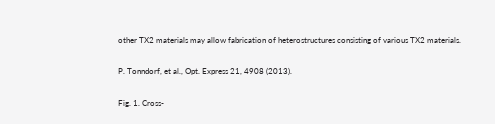other TX2 materials may allow fabrication of heterostructures consisting of various TX2 materials.

P. Tonndorf, et al., Opt. Express 21, 4908 (2013).

Fig. 1. Cross-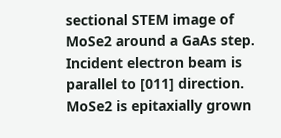sectional STEM image of MoSe2 around a GaAs step. Incident electron beam is parallel to [011] direction. MoSe2 is epitaxially grown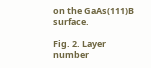on the GaAs(111)B surface.

Fig. 2. Layer number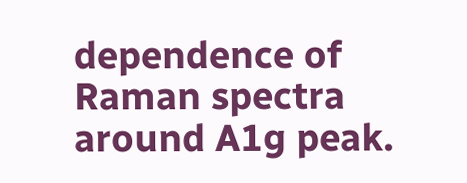dependence of Raman spectra around A1g peak.